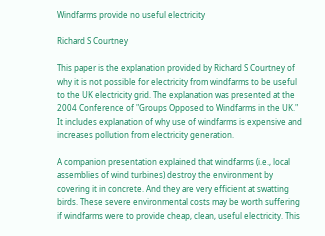Windfarms provide no useful electricity

Richard S Courtney

This paper is the explanation provided by Richard S Courtney of why it is not possible for electricity from windfarms to be useful to the UK electricity grid. The explanation was presented at the 2004 Conference of "Groups Opposed to Windfarms in the UK." It includes explanation of why use of windfarms is expensive and increases pollution from electricity generation.

A companion presentation explained that windfarms (i.e., local assemblies of wind turbines) destroy the environment by covering it in concrete. And they are very efficient at swatting birds. These severe environmental costs may be worth suffering if windfarms were to provide cheap, clean, useful electricity. This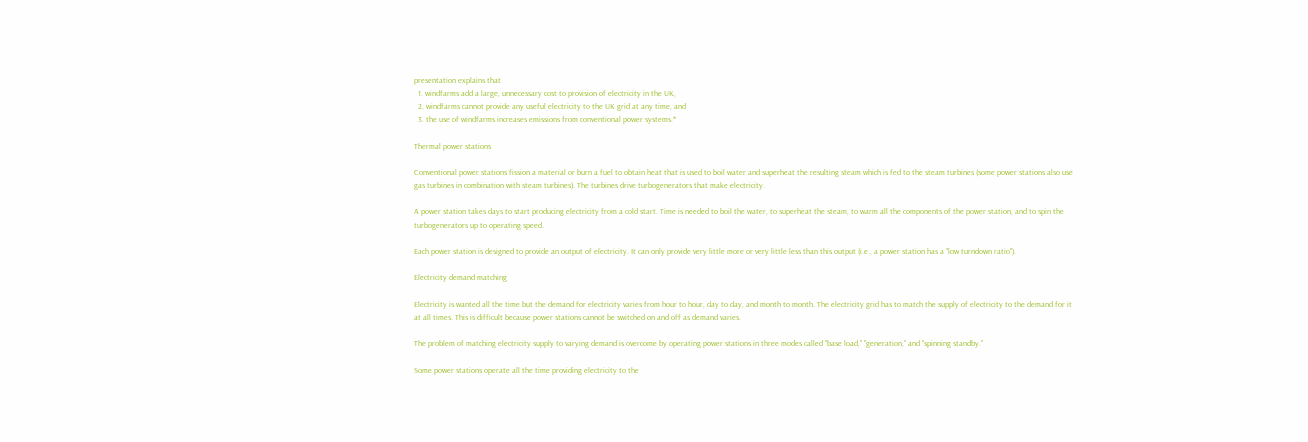presentation explains that
  1. windfarms add a large, unnecessary cost to provision of electricity in the UK,
  2. windfarms cannot provide any useful electricity to the UK grid at any time, and
  3. the use of windfarms increases emissions from conventional power systems.*

Thermal power stations

Conventional power stations fission a material or burn a fuel to obtain heat that is used to boil water and superheat the resulting steam which is fed to the steam turbines (some power stations also use gas turbines in combination with steam turbines). The turbines drive turbogenerators that make electricity.

A power station takes days to start producing electricity from a cold start. Time is needed to boil the water, to superheat the steam, to warm all the components of the power station, and to spin the turbogenerators up to operating speed.

Each power station is designed to provide an output of electricity. It can only provide very little more or very little less than this output (i.e., a power station has a "low turndown ratio").

Electricity demand matching

Electricity is wanted all the time but the demand for electricity varies from hour to hour, day to day, and month to month. The electricity grid has to match the supply of electricity to the demand for it at all times. This is difficult because power stations cannot be switched on and off as demand varies.

The problem of matching electricity supply to varying demand is overcome by operating power stations in three modes called "base load," "generation," and "spinning standby."

Some power stations operate all the time providing electricity to the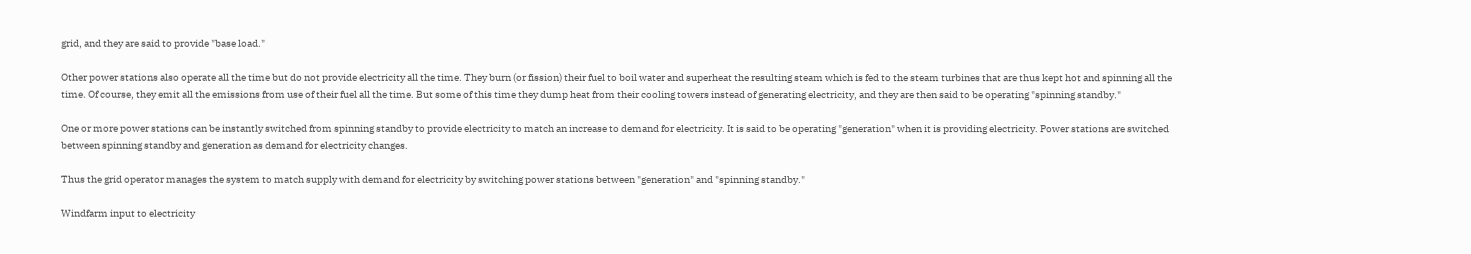grid, and they are said to provide "base load."

Other power stations also operate all the time but do not provide electricity all the time. They burn (or fission) their fuel to boil water and superheat the resulting steam which is fed to the steam turbines that are thus kept hot and spinning all the time. Of course, they emit all the emissions from use of their fuel all the time. But some of this time they dump heat from their cooling towers instead of generating electricity, and they are then said to be operating "spinning standby."

One or more power stations can be instantly switched from spinning standby to provide electricity to match an increase to demand for electricity. It is said to be operating "generation" when it is providing electricity. Power stations are switched between spinning standby and generation as demand for electricity changes.

Thus the grid operator manages the system to match supply with demand for electricity by switching power stations between "generation" and "spinning standby."

Windfarm input to electricity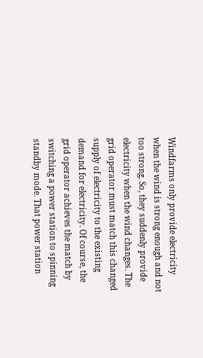Windfarms only provide electricity when the wind is strong enough and not too strong. So, they suddenly provide electricity when the wind changes. The grid operator must match this changed supply of electricity to the existing demand for electricity. Of course, the grid operator achieves the match by switching a power station to spinning standby mode. That power station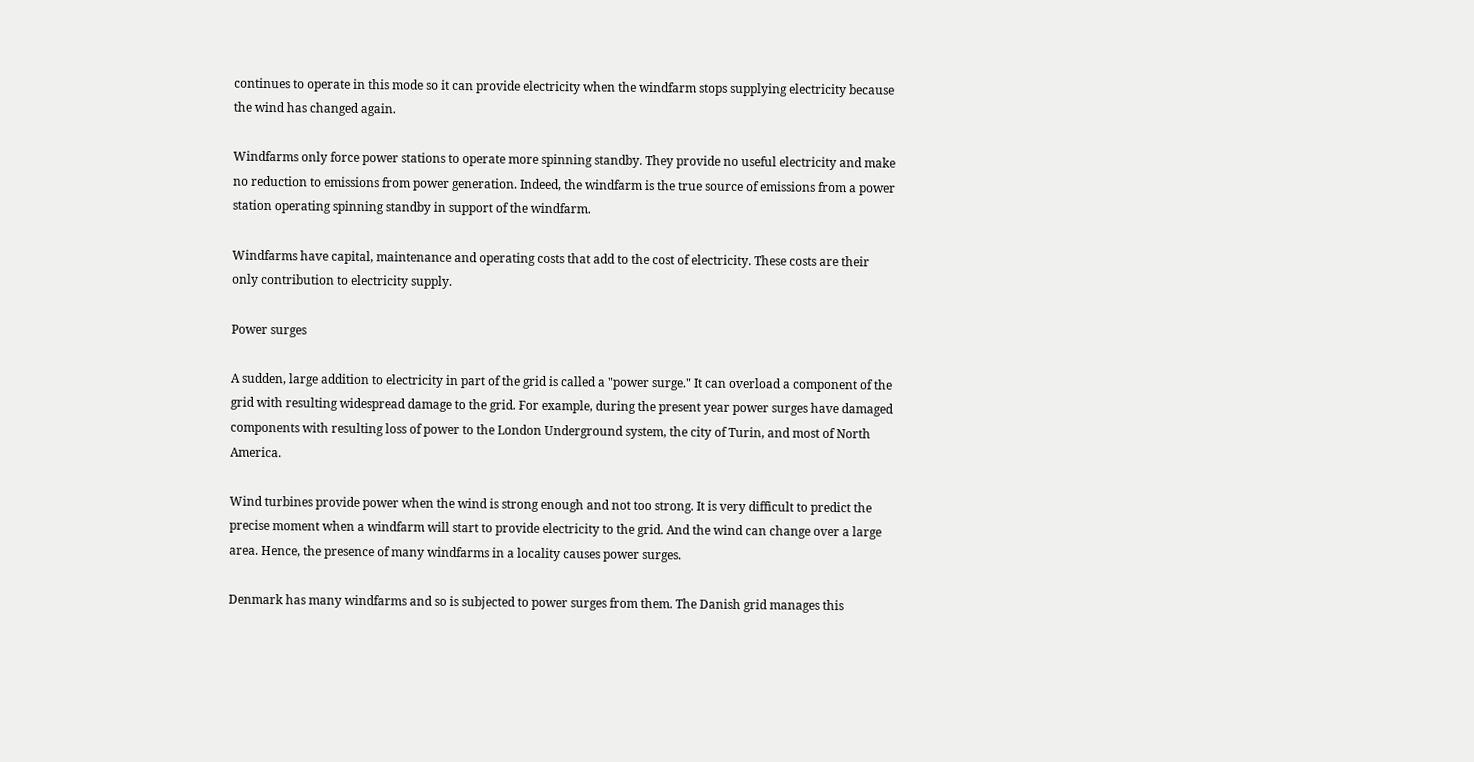continues to operate in this mode so it can provide electricity when the windfarm stops supplying electricity because the wind has changed again.

Windfarms only force power stations to operate more spinning standby. They provide no useful electricity and make no reduction to emissions from power generation. Indeed, the windfarm is the true source of emissions from a power station operating spinning standby in support of the windfarm.

Windfarms have capital, maintenance and operating costs that add to the cost of electricity. These costs are their only contribution to electricity supply.

Power surges

A sudden, large addition to electricity in part of the grid is called a "power surge." It can overload a component of the grid with resulting widespread damage to the grid. For example, during the present year power surges have damaged components with resulting loss of power to the London Underground system, the city of Turin, and most of North America.

Wind turbines provide power when the wind is strong enough and not too strong. It is very difficult to predict the precise moment when a windfarm will start to provide electricity to the grid. And the wind can change over a large area. Hence, the presence of many windfarms in a locality causes power surges.

Denmark has many windfarms and so is subjected to power surges from them. The Danish grid manages this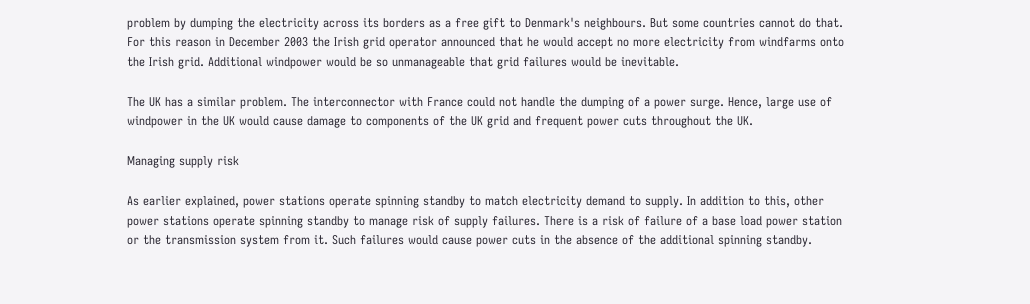problem by dumping the electricity across its borders as a free gift to Denmark's neighbours. But some countries cannot do that. For this reason in December 2003 the Irish grid operator announced that he would accept no more electricity from windfarms onto the Irish grid. Additional windpower would be so unmanageable that grid failures would be inevitable.

The UK has a similar problem. The interconnector with France could not handle the dumping of a power surge. Hence, large use of windpower in the UK would cause damage to components of the UK grid and frequent power cuts throughout the UK.

Managing supply risk

As earlier explained, power stations operate spinning standby to match electricity demand to supply. In addition to this, other power stations operate spinning standby to manage risk of supply failures. There is a risk of failure of a base load power station or the transmission system from it. Such failures would cause power cuts in the absence of the additional spinning standby.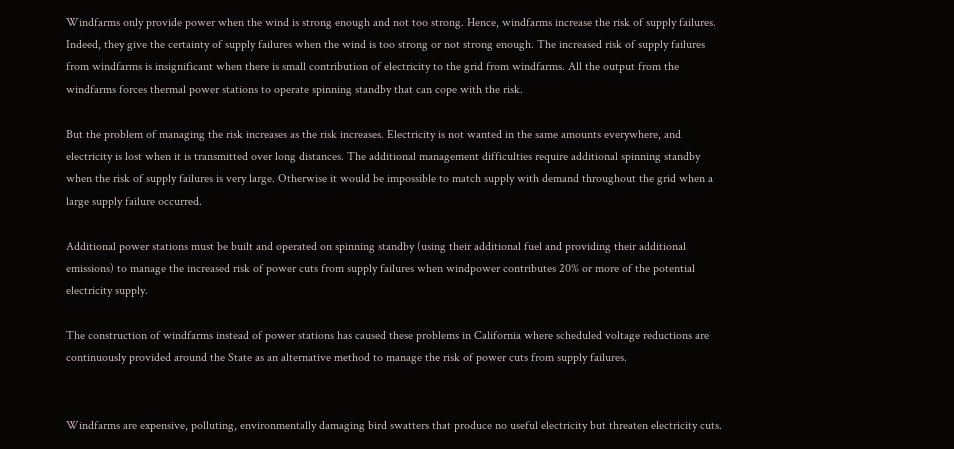Windfarms only provide power when the wind is strong enough and not too strong. Hence, windfarms increase the risk of supply failures. Indeed, they give the certainty of supply failures when the wind is too strong or not strong enough. The increased risk of supply failures from windfarms is insignificant when there is small contribution of electricity to the grid from windfarms. All the output from the windfarms forces thermal power stations to operate spinning standby that can cope with the risk.

But the problem of managing the risk increases as the risk increases. Electricity is not wanted in the same amounts everywhere, and electricity is lost when it is transmitted over long distances. The additional management difficulties require additional spinning standby when the risk of supply failures is very large. Otherwise it would be impossible to match supply with demand throughout the grid when a large supply failure occurred.

Additional power stations must be built and operated on spinning standby (using their additional fuel and providing their additional emissions) to manage the increased risk of power cuts from supply failures when windpower contributes 20% or more of the potential electricity supply.

The construction of windfarms instead of power stations has caused these problems in California where scheduled voltage reductions are continuously provided around the State as an alternative method to manage the risk of power cuts from supply failures.


Windfarms are expensive, polluting, environmentally damaging bird swatters that produce no useful electricity but threaten electricity cuts.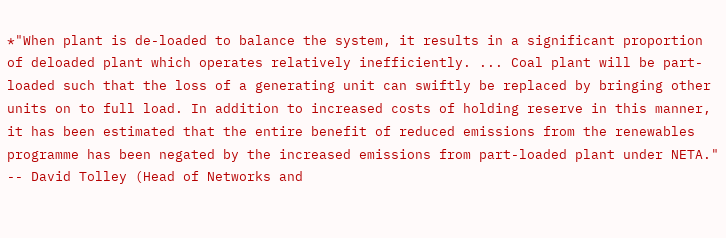*"When plant is de-loaded to balance the system, it results in a significant proportion of deloaded plant which operates relatively inefficiently. ... Coal plant will be part-loaded such that the loss of a generating unit can swiftly be replaced by bringing other units on to full load. In addition to increased costs of holding reserve in this manner, it has been estimated that the entire benefit of reduced emissions from the renewables programme has been negated by the increased emissions from part-loaded plant under NETA." -- David Tolley (Head of Networks and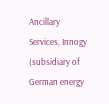Ancillary Services, Innogy (subsidiary of German energy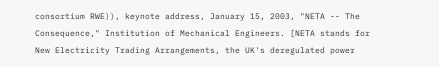consortium RWE)), keynote address, January 15, 2003, "NETA -- The Consequence," Institution of Mechanical Engineers. [NETA stands for New Electricity Trading Arrangements, the UK's deregulated power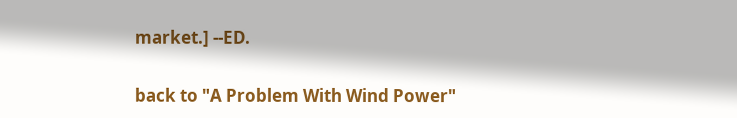market.] --ED.

back to "A Problem With Wind Power"